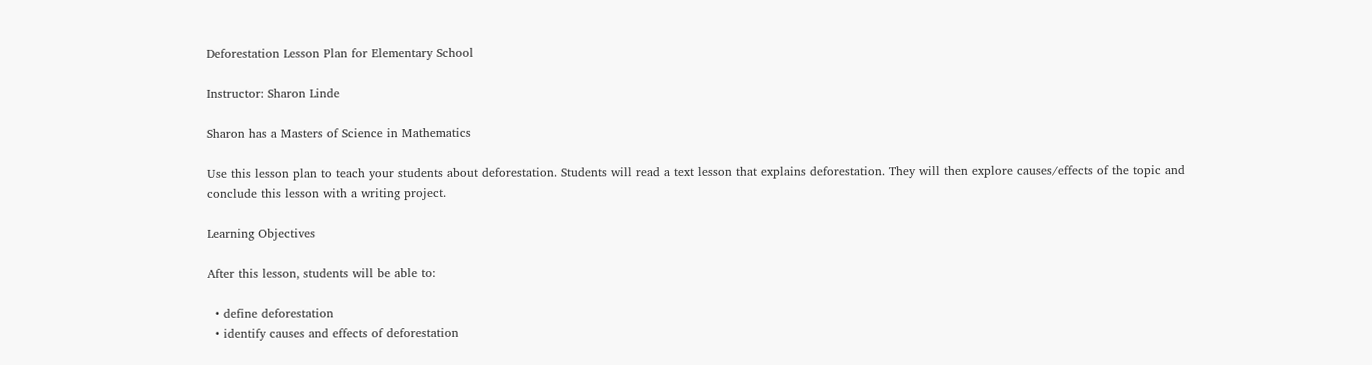Deforestation Lesson Plan for Elementary School

Instructor: Sharon Linde

Sharon has a Masters of Science in Mathematics

Use this lesson plan to teach your students about deforestation. Students will read a text lesson that explains deforestation. They will then explore causes/effects of the topic and conclude this lesson with a writing project.

Learning Objectives

After this lesson, students will be able to:

  • define deforestation
  • identify causes and effects of deforestation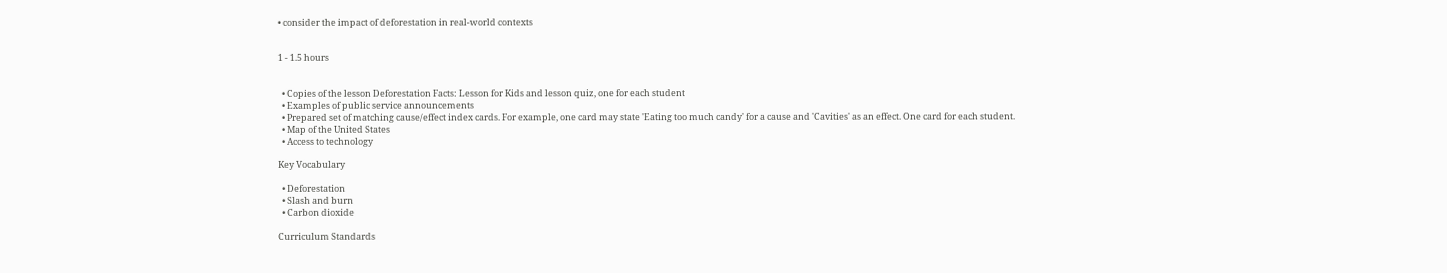• consider the impact of deforestation in real-world contexts


1 - 1.5 hours


  • Copies of the lesson Deforestation Facts: Lesson for Kids and lesson quiz, one for each student
  • Examples of public service announcements
  • Prepared set of matching cause/effect index cards. For example, one card may state 'Eating too much candy' for a cause and 'Cavities' as an effect. One card for each student.
  • Map of the United States
  • Access to technology

Key Vocabulary

  • Deforestation
  • Slash and burn
  • Carbon dioxide

Curriculum Standards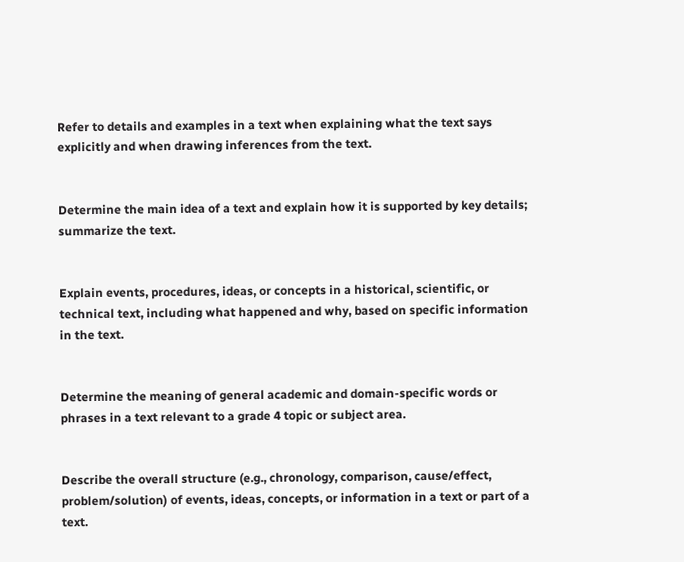Refer to details and examples in a text when explaining what the text says explicitly and when drawing inferences from the text.


Determine the main idea of a text and explain how it is supported by key details; summarize the text.


Explain events, procedures, ideas, or concepts in a historical, scientific, or technical text, including what happened and why, based on specific information in the text.


Determine the meaning of general academic and domain-specific words or phrases in a text relevant to a grade 4 topic or subject area.


Describe the overall structure (e.g., chronology, comparison, cause/effect, problem/solution) of events, ideas, concepts, or information in a text or part of a text.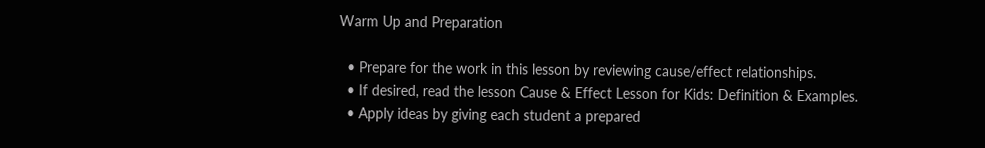Warm Up and Preparation

  • Prepare for the work in this lesson by reviewing cause/effect relationships.
  • If desired, read the lesson Cause & Effect Lesson for Kids: Definition & Examples.
  • Apply ideas by giving each student a prepared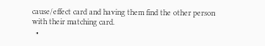cause/effect card and having them find the other person with their matching card.
  •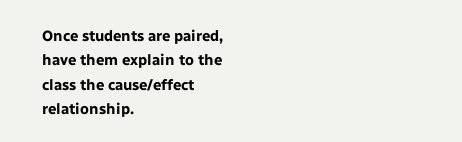Once students are paired, have them explain to the class the cause/effect relationship.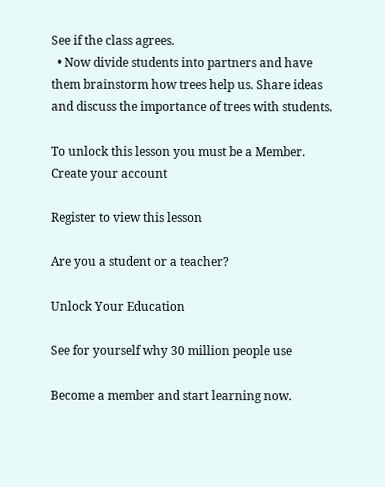See if the class agrees.
  • Now divide students into partners and have them brainstorm how trees help us. Share ideas and discuss the importance of trees with students.

To unlock this lesson you must be a Member.
Create your account

Register to view this lesson

Are you a student or a teacher?

Unlock Your Education

See for yourself why 30 million people use

Become a member and start learning now.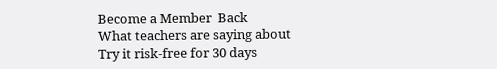Become a Member  Back
What teachers are saying about
Try it risk-free for 30 days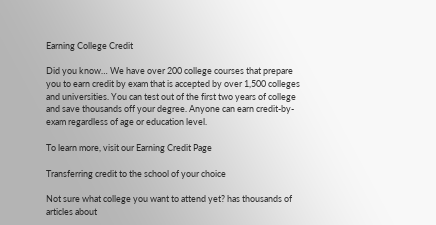Earning College Credit

Did you know… We have over 200 college courses that prepare you to earn credit by exam that is accepted by over 1,500 colleges and universities. You can test out of the first two years of college and save thousands off your degree. Anyone can earn credit-by-exam regardless of age or education level.

To learn more, visit our Earning Credit Page

Transferring credit to the school of your choice

Not sure what college you want to attend yet? has thousands of articles about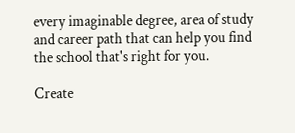every imaginable degree, area of study and career path that can help you find the school that's right for you.

Create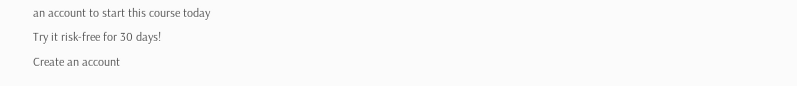an account to start this course today
Try it risk-free for 30 days!
Create an account